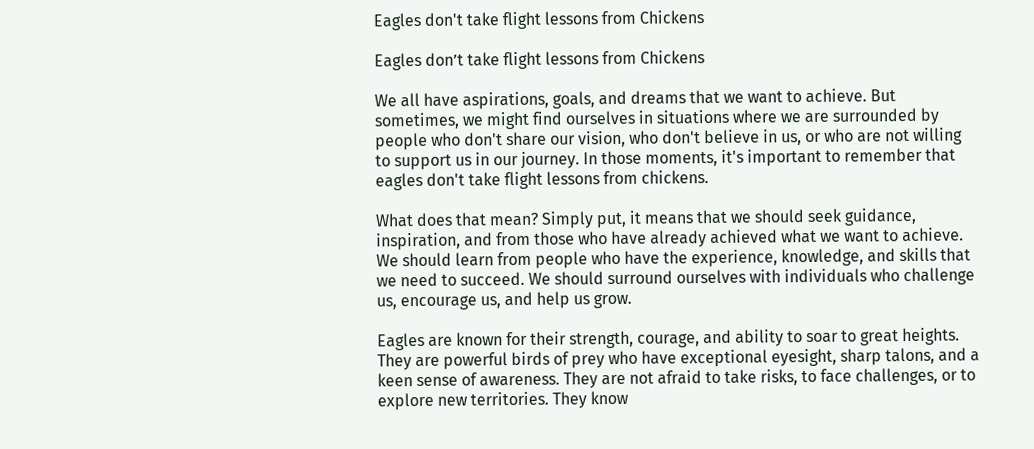Eagles don't take flight lessons from Chickens

Eagles don’t take flight lessons from Chickens

We all have aspirations, goals, and dreams that we want to achieve. But sometimes, we might find ourselves in situations where we are surrounded by people who don't share our vision, who don't believe in us, or who are not willing to support us in our journey. In those moments, it's important to remember that eagles don't take flight lessons from chickens.

What does that mean? Simply put, it means that we should seek guidance, inspiration, and from those who have already achieved what we want to achieve. We should learn from people who have the experience, knowledge, and skills that we need to succeed. We should surround ourselves with individuals who challenge us, encourage us, and help us grow.

Eagles are known for their strength, courage, and ability to soar to great heights. They are powerful birds of prey who have exceptional eyesight, sharp talons, and a keen sense of awareness. They are not afraid to take risks, to face challenges, or to explore new territories. They know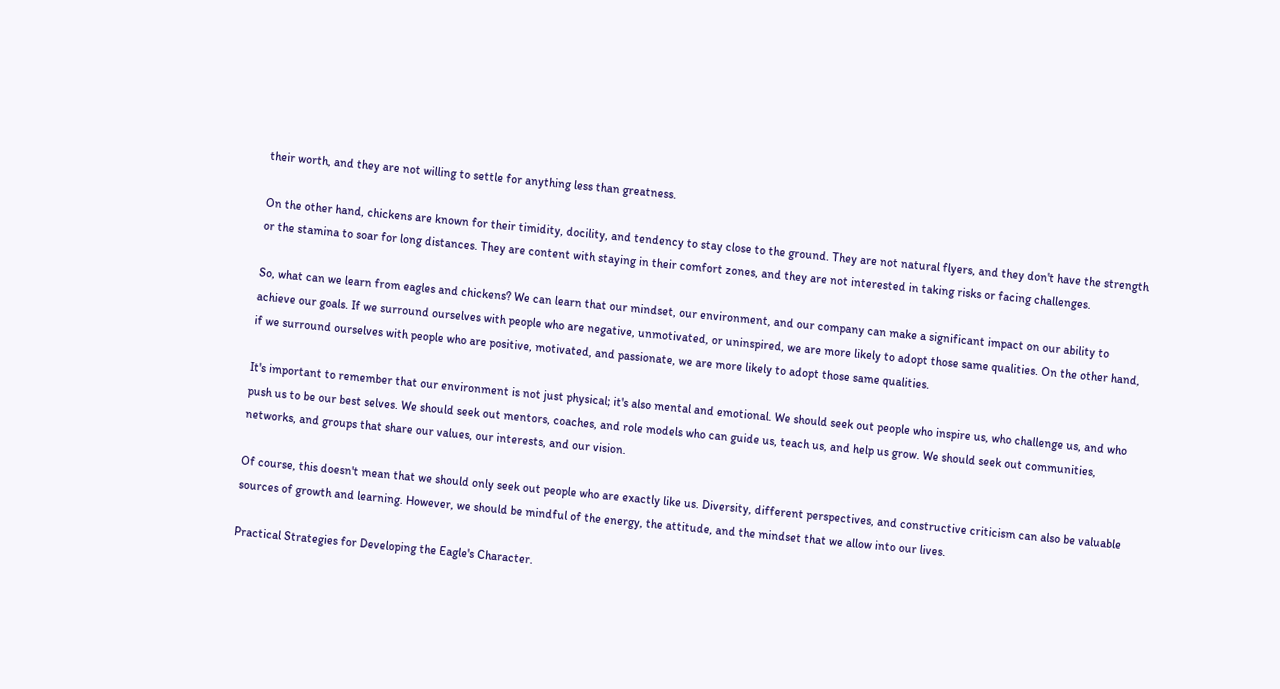their worth, and they are not willing to settle for anything less than greatness.

On the other hand, chickens are known for their timidity, docility, and tendency to stay close to the ground. They are not natural flyers, and they don't have the strength or the stamina to soar for long distances. They are content with staying in their comfort zones, and they are not interested in taking risks or facing challenges.

So, what can we learn from eagles and chickens? We can learn that our mindset, our environment, and our company can make a significant impact on our ability to achieve our goals. If we surround ourselves with people who are negative, unmotivated, or uninspired, we are more likely to adopt those same qualities. On the other hand, if we surround ourselves with people who are positive, motivated, and passionate, we are more likely to adopt those same qualities.

It's important to remember that our environment is not just physical; it's also mental and emotional. We should seek out people who inspire us, who challenge us, and who push us to be our best selves. We should seek out mentors, coaches, and role models who can guide us, teach us, and help us grow. We should seek out communities, networks, and groups that share our values, our interests, and our vision.

Of course, this doesn't mean that we should only seek out people who are exactly like us. Diversity, different perspectives, and constructive criticism can also be valuable sources of growth and learning. However, we should be mindful of the energy, the attitude, and the mindset that we allow into our lives.

Practical Strategies for Developing the Eagle's Character.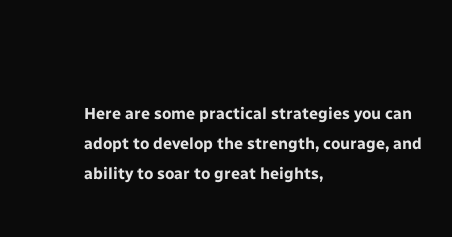Here are some practical strategies you can adopt to develop the strength, courage, and ability to soar to great heights,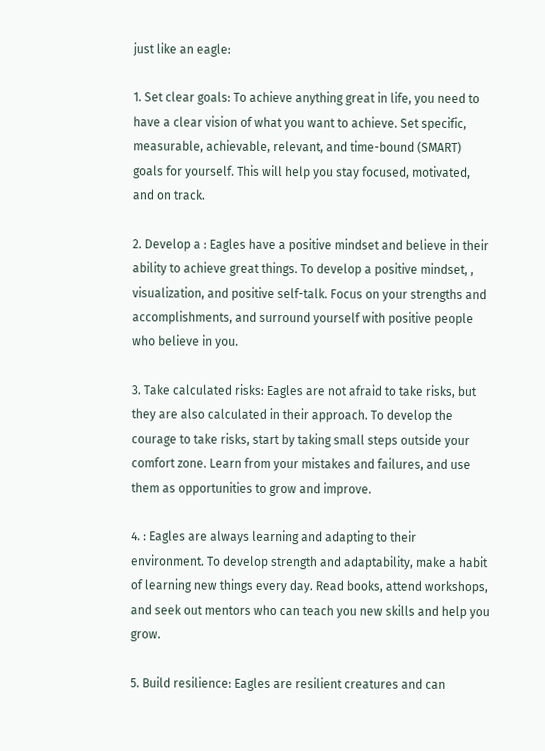just like an eagle:

1. Set clear goals: To achieve anything great in life, you need to have a clear vision of what you want to achieve. Set specific, measurable, achievable, relevant, and time-bound (SMART) goals for yourself. This will help you stay focused, motivated, and on track.

2. Develop a : Eagles have a positive mindset and believe in their ability to achieve great things. To develop a positive mindset, , visualization, and positive self-talk. Focus on your strengths and accomplishments, and surround yourself with positive people who believe in you.

3. Take calculated risks: Eagles are not afraid to take risks, but they are also calculated in their approach. To develop the courage to take risks, start by taking small steps outside your comfort zone. Learn from your mistakes and failures, and use them as opportunities to grow and improve.

4. : Eagles are always learning and adapting to their environment. To develop strength and adaptability, make a habit of learning new things every day. Read books, attend workshops, and seek out mentors who can teach you new skills and help you grow.

5. Build resilience: Eagles are resilient creatures and can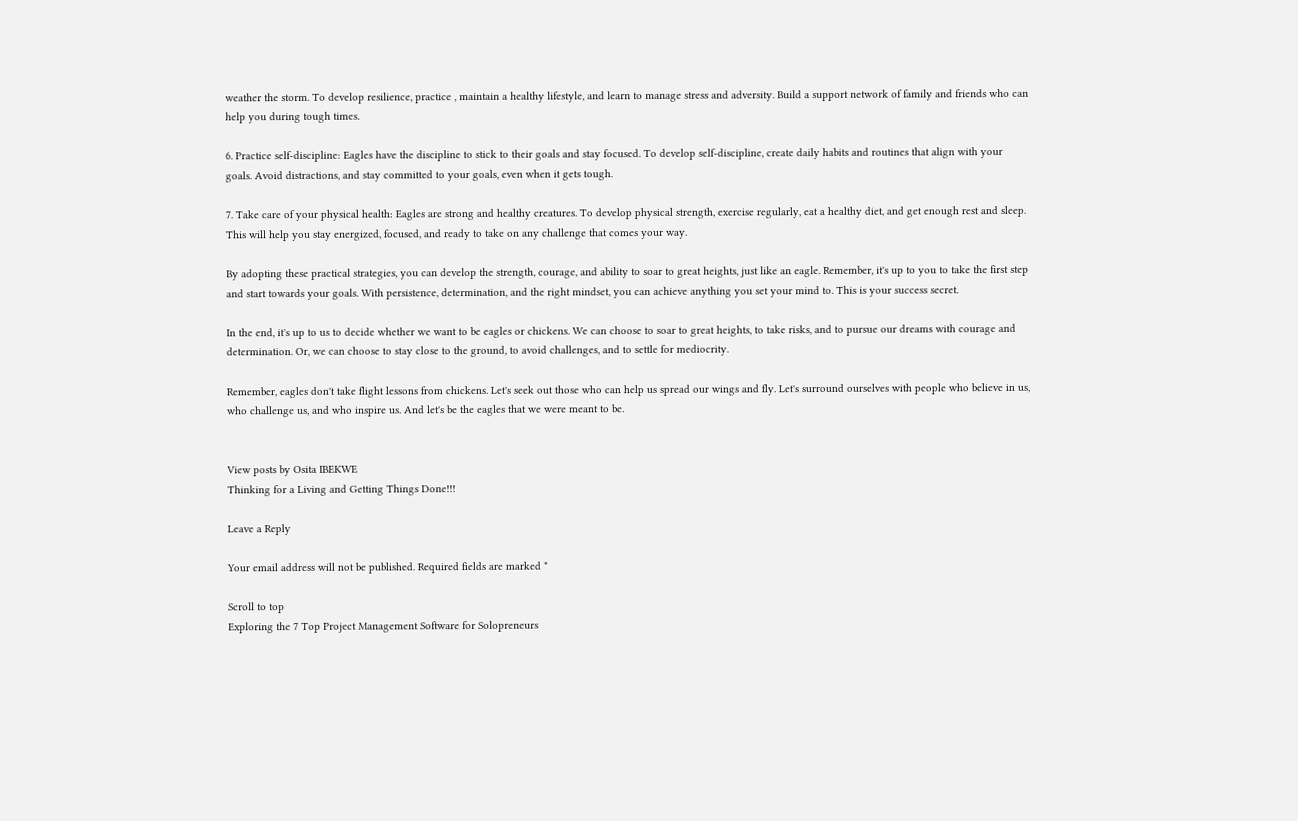weather the storm. To develop resilience, practice , maintain a healthy lifestyle, and learn to manage stress and adversity. Build a support network of family and friends who can help you during tough times.

6. Practice self-discipline: Eagles have the discipline to stick to their goals and stay focused. To develop self-discipline, create daily habits and routines that align with your goals. Avoid distractions, and stay committed to your goals, even when it gets tough.

7. Take care of your physical health: Eagles are strong and healthy creatures. To develop physical strength, exercise regularly, eat a healthy diet, and get enough rest and sleep. This will help you stay energized, focused, and ready to take on any challenge that comes your way.

By adopting these practical strategies, you can develop the strength, courage, and ability to soar to great heights, just like an eagle. Remember, it's up to you to take the first step and start towards your goals. With persistence, determination, and the right mindset, you can achieve anything you set your mind to. This is your success secret.

In the end, it's up to us to decide whether we want to be eagles or chickens. We can choose to soar to great heights, to take risks, and to pursue our dreams with courage and determination. Or, we can choose to stay close to the ground, to avoid challenges, and to settle for mediocrity.

Remember, eagles don't take flight lessons from chickens. Let's seek out those who can help us spread our wings and fly. Let's surround ourselves with people who believe in us, who challenge us, and who inspire us. And let's be the eagles that we were meant to be.


View posts by Osita IBEKWE
Thinking for a Living and Getting Things Done!!!

Leave a Reply

Your email address will not be published. Required fields are marked *

Scroll to top
Exploring the 7 Top Project Management Software for Solopreneurs